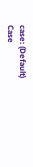case: (Default)
Case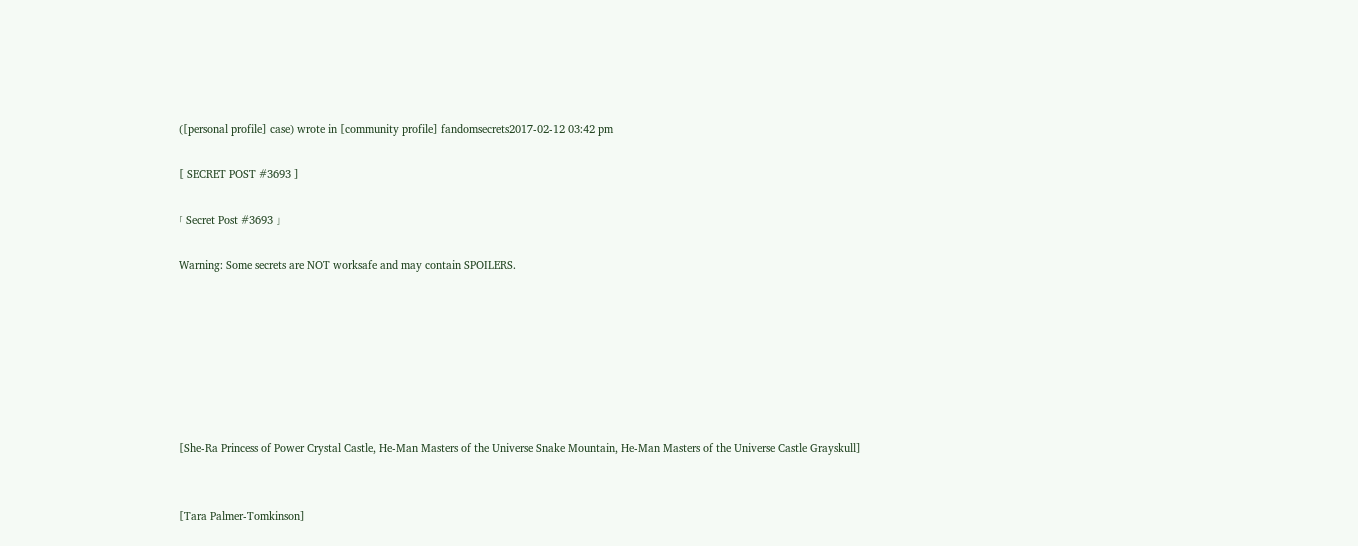([personal profile] case) wrote in [community profile] fandomsecrets2017-02-12 03:42 pm

[ SECRET POST #3693 ]

⌈ Secret Post #3693 ⌋

Warning: Some secrets are NOT worksafe and may contain SPOILERS.







[She-Ra Princess of Power Crystal Castle, He-Man Masters of the Universe Snake Mountain, He-Man Masters of the Universe Castle Grayskull]


[Tara Palmer-Tomkinson]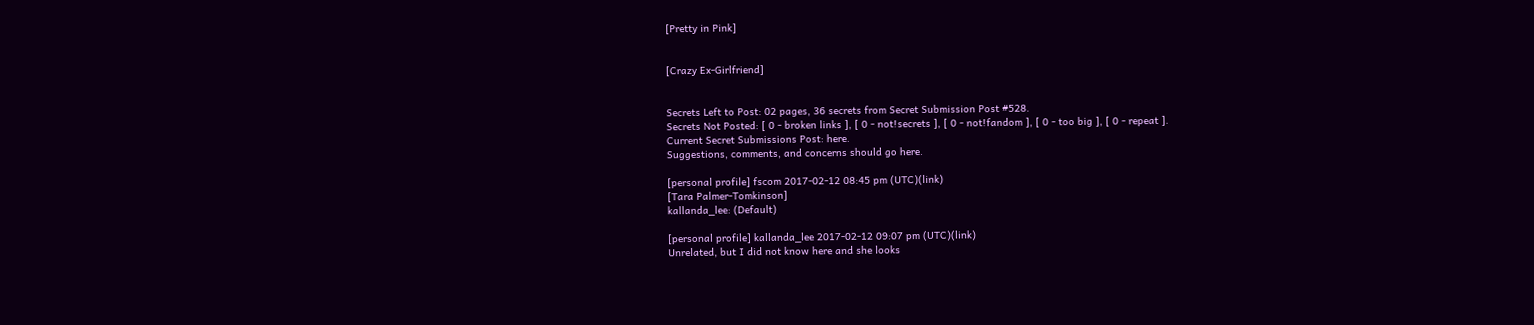[Pretty in Pink]


[Crazy Ex-Girlfriend]


Secrets Left to Post: 02 pages, 36 secrets from Secret Submission Post #528.
Secrets Not Posted: [ 0 - broken links ], [ 0 - not!secrets ], [ 0 - not!fandom ], [ 0 - too big ], [ 0 - repeat ].
Current Secret Submissions Post: here.
Suggestions, comments, and concerns should go here.

[personal profile] fscom 2017-02-12 08:45 pm (UTC)(link)
[Tara Palmer-Tomkinson]
kallanda_lee: (Default)

[personal profile] kallanda_lee 2017-02-12 09:07 pm (UTC)(link)
Unrelated, but I did not know here and she looks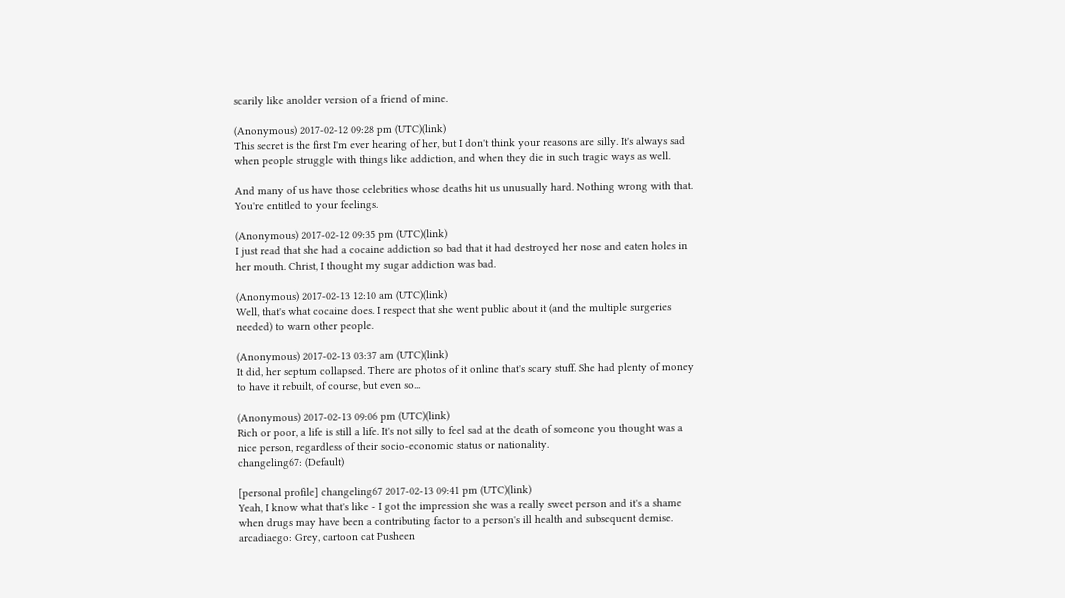scarily like anolder version of a friend of mine.

(Anonymous) 2017-02-12 09:28 pm (UTC)(link)
This secret is the first I'm ever hearing of her, but I don't think your reasons are silly. It's always sad when people struggle with things like addiction, and when they die in such tragic ways as well.

And many of us have those celebrities whose deaths hit us unusually hard. Nothing wrong with that. You're entitled to your feelings.

(Anonymous) 2017-02-12 09:35 pm (UTC)(link)
I just read that she had a cocaine addiction so bad that it had destroyed her nose and eaten holes in her mouth. Christ, I thought my sugar addiction was bad.

(Anonymous) 2017-02-13 12:10 am (UTC)(link)
Well, that's what cocaine does. I respect that she went public about it (and the multiple surgeries needed) to warn other people.

(Anonymous) 2017-02-13 03:37 am (UTC)(link)
It did, her septum collapsed. There are photos of it online that's scary stuff. She had plenty of money to have it rebuilt, of course, but even so...

(Anonymous) 2017-02-13 09:06 pm (UTC)(link)
Rich or poor, a life is still a life. It's not silly to feel sad at the death of someone you thought was a nice person, regardless of their socio-economic status or nationality.
changeling67: (Default)

[personal profile] changeling67 2017-02-13 09:41 pm (UTC)(link)
Yeah, I know what that's like - I got the impression she was a really sweet person and it's a shame when drugs may have been a contributing factor to a person's ill health and subsequent demise.
arcadiaego: Grey, cartoon cat Pusheen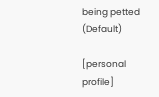being petted (Default)

[personal profile]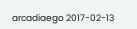arcadiaego 2017-02-13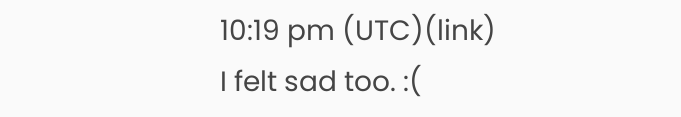10:19 pm (UTC)(link)
I felt sad too. :(